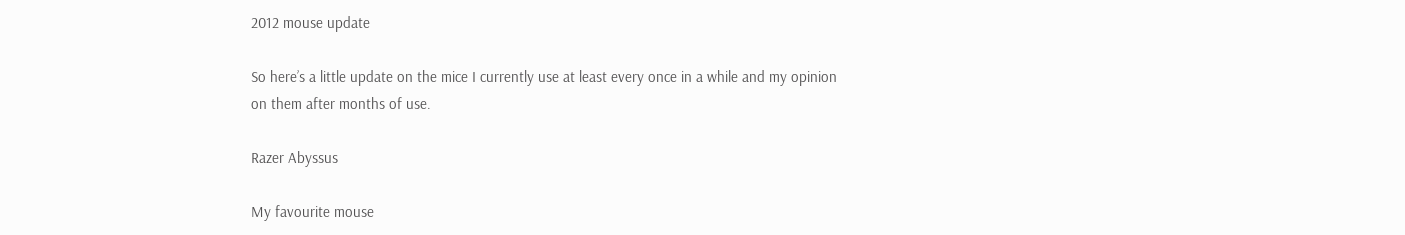2012 mouse update

So here’s a little update on the mice I currently use at least every once in a while and my opinion on them after months of use.

Razer Abyssus

My favourite mouse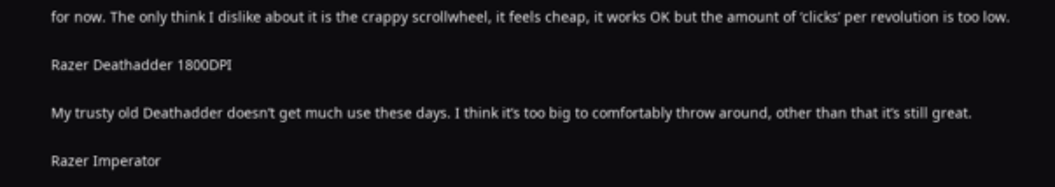for now. The only think I dislike about it is the crappy scrollwheel, it feels cheap, it works OK but the amount of ‘clicks’ per revolution is too low.

Razer Deathadder 1800DPI

My trusty old Deathadder doesn’t get much use these days. I think it’s too big to comfortably throw around, other than that it’s still great.

Razer Imperator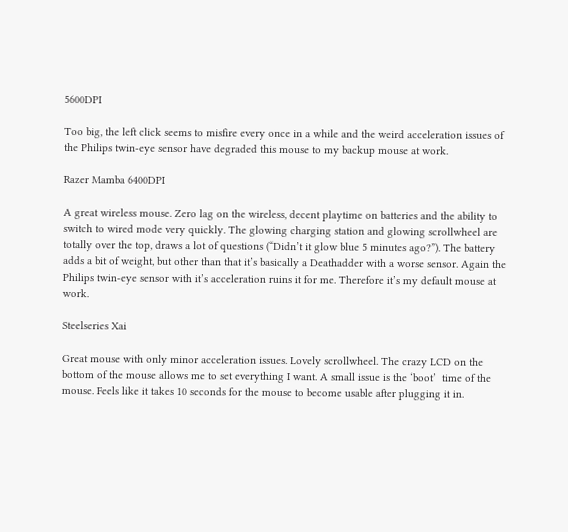5600DPI

Too big, the left click seems to misfire every once in a while and the weird acceleration issues of the Philips twin-eye sensor have degraded this mouse to my backup mouse at work.

Razer Mamba 6400DPI

A great wireless mouse. Zero lag on the wireless, decent playtime on batteries and the ability to switch to wired mode very quickly. The glowing charging station and glowing scrollwheel are totally over the top, draws a lot of questions (“Didn’t it glow blue 5 minutes ago?”). The battery adds a bit of weight, but other than that it’s basically a Deathadder with a worse sensor. Again the Philips twin-eye sensor with it’s acceleration ruins it for me. Therefore it’s my default mouse at work.

Steelseries Xai

Great mouse with only minor acceleration issues. Lovely scrollwheel. The crazy LCD on the bottom of the mouse allows me to set everything I want. A small issue is the ‘boot’  time of the mouse. Feels like it takes 10 seconds for the mouse to become usable after plugging it in.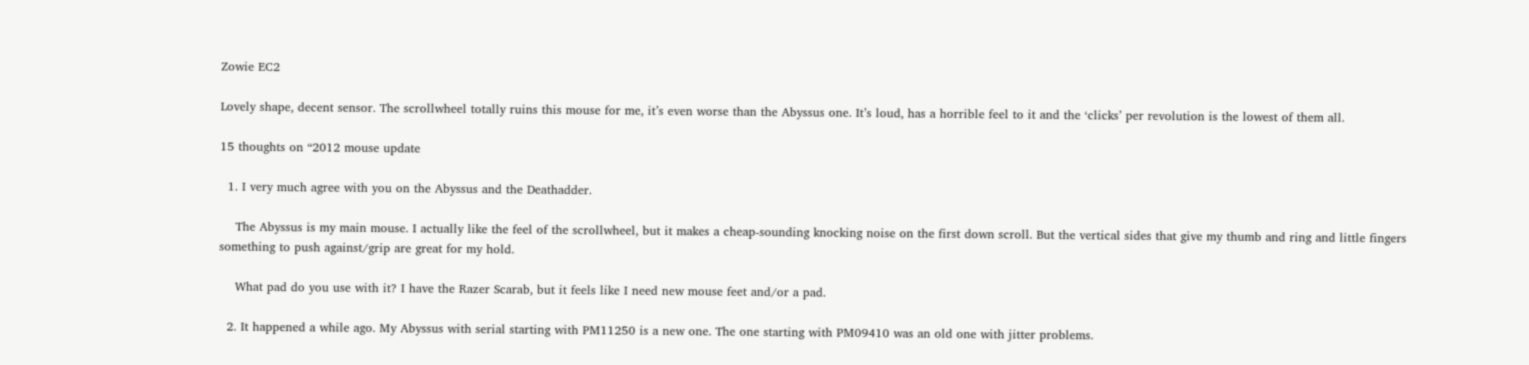Zowie EC2

Lovely shape, decent sensor. The scrollwheel totally ruins this mouse for me, it’s even worse than the Abyssus one. It’s loud, has a horrible feel to it and the ‘clicks’ per revolution is the lowest of them all.

15 thoughts on “2012 mouse update

  1. I very much agree with you on the Abyssus and the Deathadder.

    The Abyssus is my main mouse. I actually like the feel of the scrollwheel, but it makes a cheap-sounding knocking noise on the first down scroll. But the vertical sides that give my thumb and ring and little fingers something to push against/grip are great for my hold.

    What pad do you use with it? I have the Razer Scarab, but it feels like I need new mouse feet and/or a pad.

  2. It happened a while ago. My Abyssus with serial starting with PM11250 is a new one. The one starting with PM09410 was an old one with jitter problems.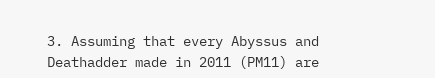3. Assuming that every Abyssus and Deathadder made in 2011 (PM11) are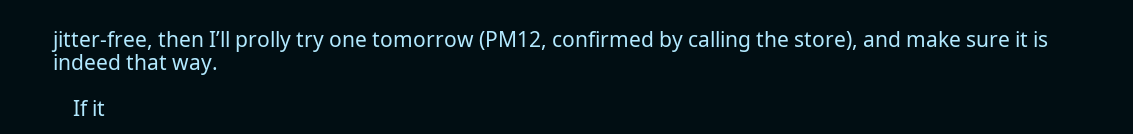jitter-free, then I’ll prolly try one tomorrow (PM12, confirmed by calling the store), and make sure it is indeed that way.

    If it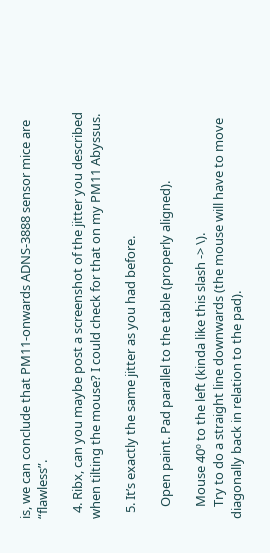is, we can conclude that PM11-onwards ADNS-3888 sensor mice are “flawless”.

  4. Ribx, can you maybe post a screenshot of the jitter you described when tilting the mouse? I could check for that on my PM11 Abyssus.

  5. It’s exactly the same jitter as you had before.

    Open paint. Pad parallel to the table (properly aligned).

    Mouse 40º to the left (kinda like this slash -> \).
    Try to do a straight line downwards (the mouse will have to move diagonally back in relation to the pad).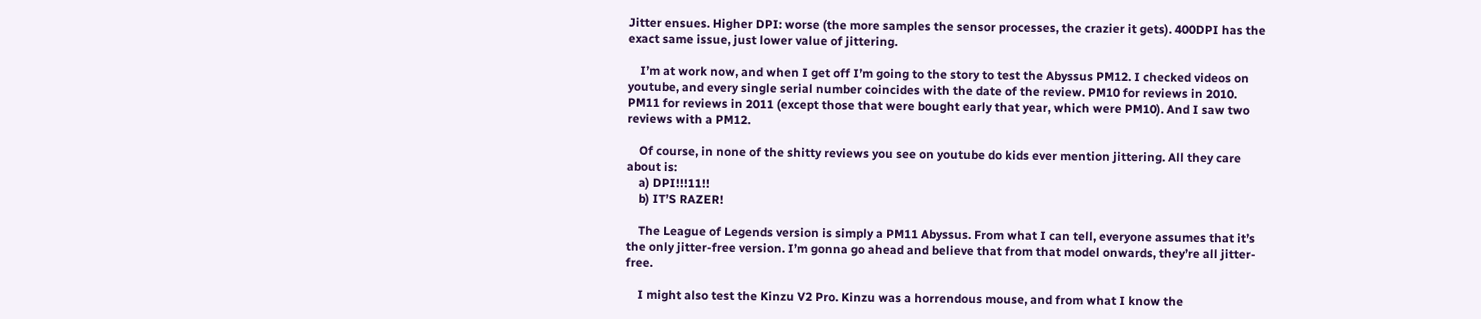Jitter ensues. Higher DPI: worse (the more samples the sensor processes, the crazier it gets). 400DPI has the exact same issue, just lower value of jittering.

    I’m at work now, and when I get off I’m going to the story to test the Abyssus PM12. I checked videos on youtube, and every single serial number coincides with the date of the review. PM10 for reviews in 2010. PM11 for reviews in 2011 (except those that were bought early that year, which were PM10). And I saw two reviews with a PM12.

    Of course, in none of the shitty reviews you see on youtube do kids ever mention jittering. All they care about is:
    a) DPI!!!11!!
    b) IT’S RAZER!

    The League of Legends version is simply a PM11 Abyssus. From what I can tell, everyone assumes that it’s the only jitter-free version. I’m gonna go ahead and believe that from that model onwards, they’re all jitter-free.

    I might also test the Kinzu V2 Pro. Kinzu was a horrendous mouse, and from what I know the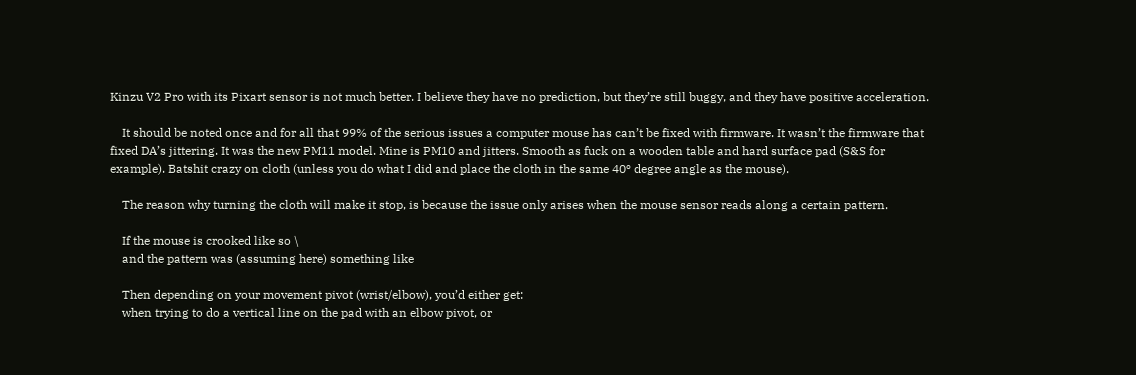Kinzu V2 Pro with its Pixart sensor is not much better. I believe they have no prediction, but they’re still buggy, and they have positive acceleration.

    It should be noted once and for all that 99% of the serious issues a computer mouse has can’t be fixed with firmware. It wasn’t the firmware that fixed DA’s jittering. It was the new PM11 model. Mine is PM10 and jitters. Smooth as fuck on a wooden table and hard surface pad (S&S for example). Batshit crazy on cloth (unless you do what I did and place the cloth in the same 40º degree angle as the mouse).

    The reason why turning the cloth will make it stop, is because the issue only arises when the mouse sensor reads along a certain pattern.

    If the mouse is crooked like so \
    and the pattern was (assuming here) something like

    Then depending on your movement pivot (wrist/elbow), you’d either get:
    when trying to do a vertical line on the pad with an elbow pivot, or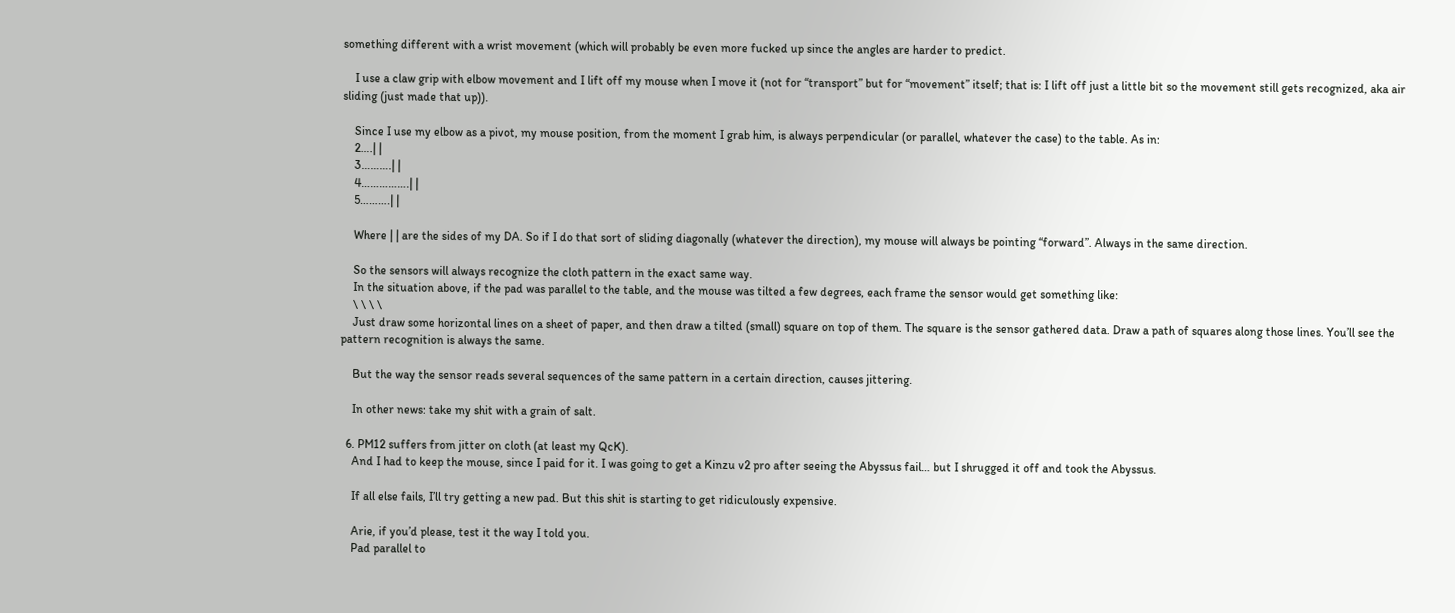something different with a wrist movement (which will probably be even more fucked up since the angles are harder to predict.

    I use a claw grip with elbow movement and I lift off my mouse when I move it (not for “transport” but for “movement” itself; that is: I lift off just a little bit so the movement still gets recognized, aka air sliding (just made that up)).

    Since I use my elbow as a pivot, my mouse position, from the moment I grab him, is always perpendicular (or parallel, whatever the case) to the table. As in:
    2….| |
    3……….| |
    4…………….| |
    5……….| |

    Where | | are the sides of my DA. So if I do that sort of sliding diagonally (whatever the direction), my mouse will always be pointing “forward”. Always in the same direction.

    So the sensors will always recognize the cloth pattern in the exact same way.
    In the situation above, if the pad was parallel to the table, and the mouse was tilted a few degrees, each frame the sensor would get something like:
    \ \ \ \
    Just draw some horizontal lines on a sheet of paper, and then draw a tilted (small) square on top of them. The square is the sensor gathered data. Draw a path of squares along those lines. You’ll see the pattern recognition is always the same.

    But the way the sensor reads several sequences of the same pattern in a certain direction, causes jittering.

    In other news: take my shit with a grain of salt.

  6. PM12 suffers from jitter on cloth (at least my QcK).
    And I had to keep the mouse, since I paid for it. I was going to get a Kinzu v2 pro after seeing the Abyssus fail… but I shrugged it off and took the Abyssus.

    If all else fails, I’ll try getting a new pad. But this shit is starting to get ridiculously expensive.

    Arie, if you’d please, test it the way I told you.
    Pad parallel to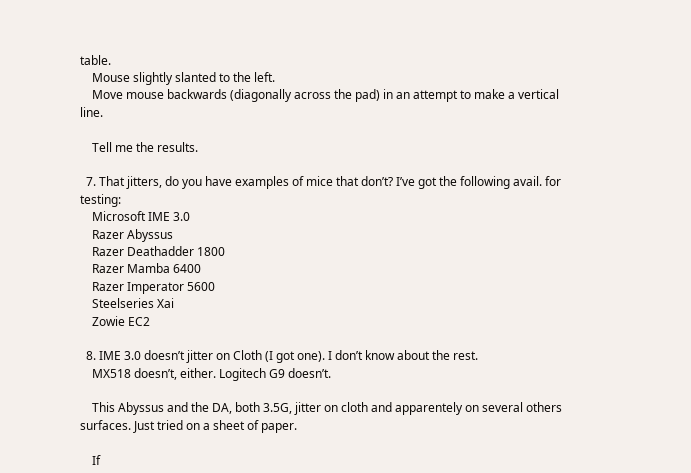table.
    Mouse slightly slanted to the left.
    Move mouse backwards (diagonally across the pad) in an attempt to make a vertical line.

    Tell me the results.

  7. That jitters, do you have examples of mice that don’t? I’ve got the following avail. for testing:
    Microsoft IME 3.0
    Razer Abyssus
    Razer Deathadder 1800
    Razer Mamba 6400
    Razer Imperator 5600
    Steelseries Xai
    Zowie EC2

  8. IME 3.0 doesn’t jitter on Cloth (I got one). I don’t know about the rest.
    MX518 doesn’t, either. Logitech G9 doesn’t.

    This Abyssus and the DA, both 3.5G, jitter on cloth and apparentely on several others surfaces. Just tried on a sheet of paper.

    If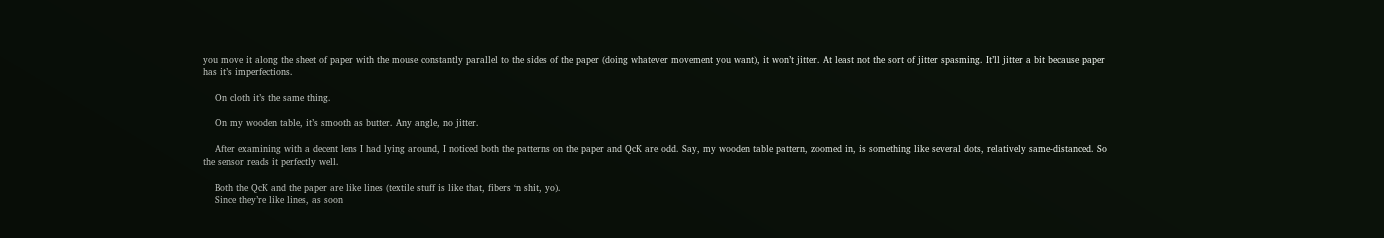you move it along the sheet of paper with the mouse constantly parallel to the sides of the paper (doing whatever movement you want), it won’t jitter. At least not the sort of jitter spasming. It’ll jitter a bit because paper has it’s imperfections.

    On cloth it’s the same thing.

    On my wooden table, it’s smooth as butter. Any angle, no jitter.

    After examining with a decent lens I had lying around, I noticed both the patterns on the paper and QcK are odd. Say, my wooden table pattern, zoomed in, is something like several dots, relatively same-distanced. So the sensor reads it perfectly well.

    Both the QcK and the paper are like lines (textile stuff is like that, fibers ‘n shit, yo).
    Since they’re like lines, as soon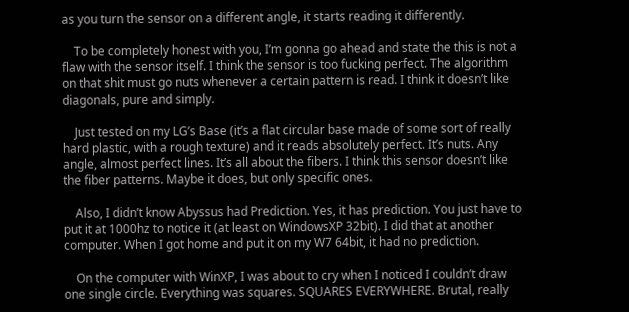as you turn the sensor on a different angle, it starts reading it differently.

    To be completely honest with you, I’m gonna go ahead and state the this is not a flaw with the sensor itself. I think the sensor is too fucking perfect. The algorithm on that shit must go nuts whenever a certain pattern is read. I think it doesn’t like diagonals, pure and simply.

    Just tested on my LG’s Base (it’s a flat circular base made of some sort of really hard plastic, with a rough texture) and it reads absolutely perfect. It’s nuts. Any angle, almost perfect lines. It’s all about the fibers. I think this sensor doesn’t like the fiber patterns. Maybe it does, but only specific ones.

    Also, I didn’t know Abyssus had Prediction. Yes, it has prediction. You just have to put it at 1000hz to notice it (at least on WindowsXP 32bit). I did that at another computer. When I got home and put it on my W7 64bit, it had no prediction.

    On the computer with WinXP, I was about to cry when I noticed I couldn’t draw one single circle. Everything was squares. SQUARES EVERYWHERE. Brutal, really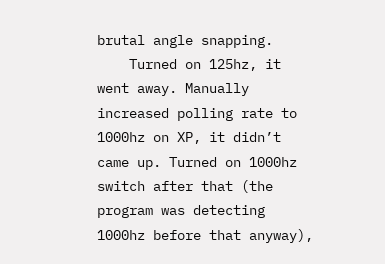brutal angle snapping.
    Turned on 125hz, it went away. Manually increased polling rate to 1000hz on XP, it didn’t came up. Turned on 1000hz switch after that (the program was detecting 1000hz before that anyway),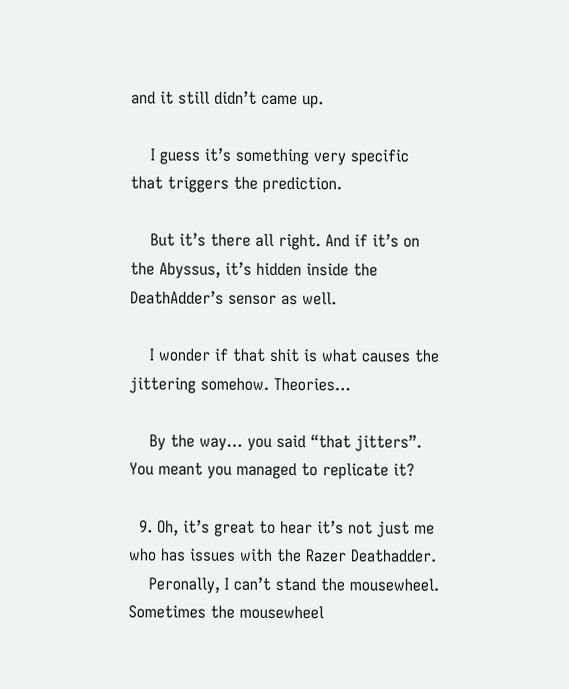and it still didn’t came up.

    I guess it’s something very specific that triggers the prediction.

    But it’s there all right. And if it’s on the Abyssus, it’s hidden inside the DeathAdder’s sensor as well.

    I wonder if that shit is what causes the jittering somehow. Theories…

    By the way… you said “that jitters”. You meant you managed to replicate it?

  9. Oh, it’s great to hear it’s not just me who has issues with the Razer Deathadder.
    Peronally, I can’t stand the mousewheel. Sometimes the mousewheel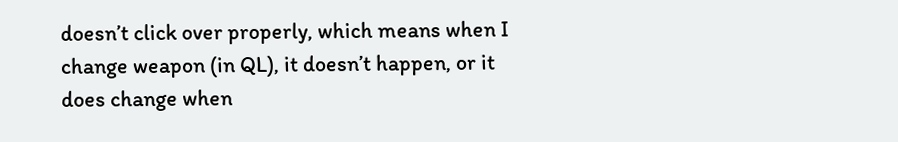doesn’t click over properly, which means when I change weapon (in QL), it doesn’t happen, or it does change when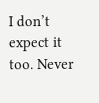I don’t expect it too. Never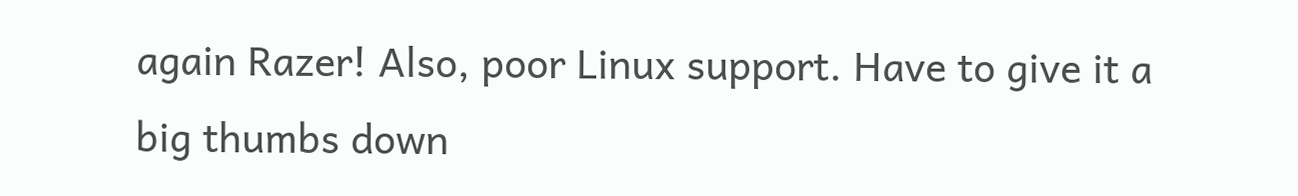again Razer! Also, poor Linux support. Have to give it a big thumbs down